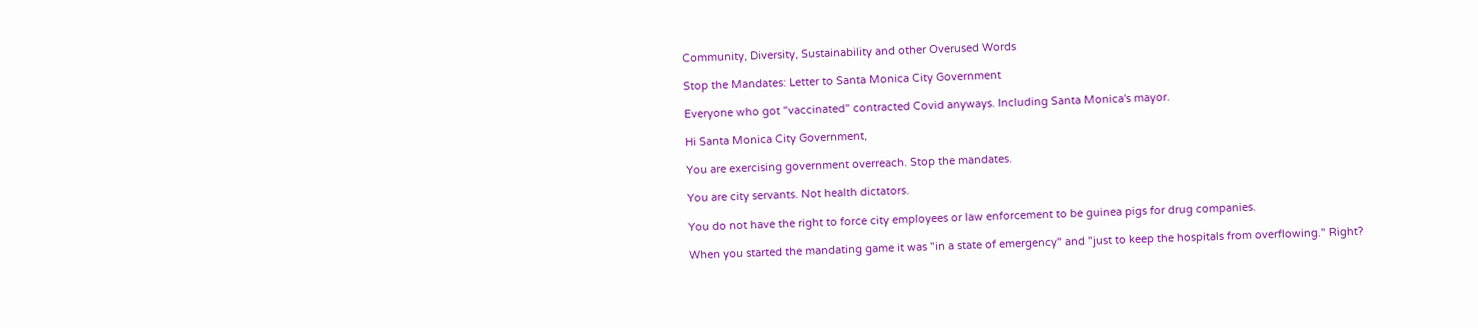Community, Diversity, Sustainability and other Overused Words

Stop the Mandates: Letter to Santa Monica City Government

Everyone who got "vaccinated" contracted Covid anyways. Including Santa Monica's mayor.

Hi Santa Monica City Government,

You are exercising government overreach. Stop the mandates.

You are city servants. Not health dictators.

You do not have the right to force city employees or law enforcement to be guinea pigs for drug companies.

When you started the mandating game it was "in a state of emergency" and "just to keep the hospitals from overflowing." Right?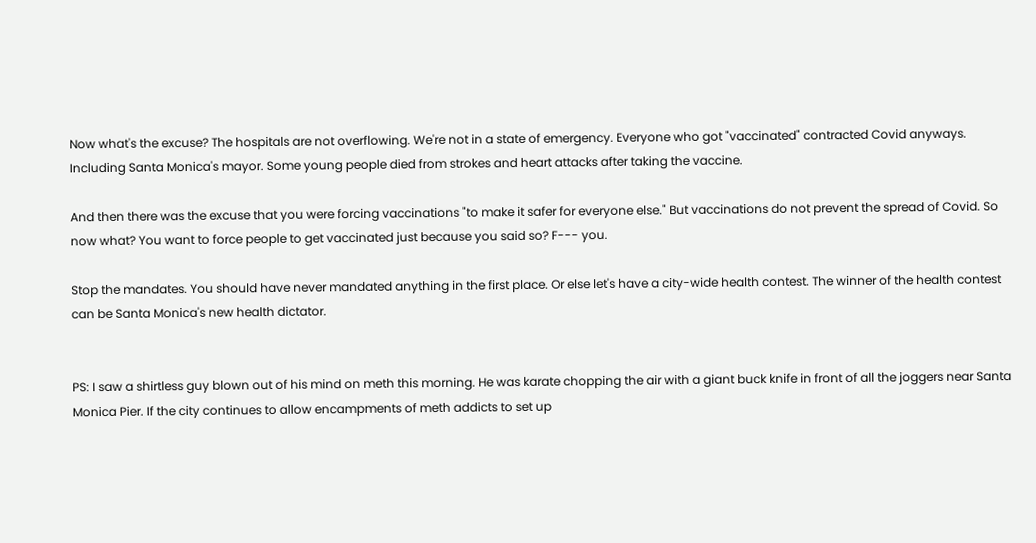Now what's the excuse? The hospitals are not overflowing. We're not in a state of emergency. Everyone who got "vaccinated" contracted Covid anyways. Including Santa Monica's mayor. Some young people died from strokes and heart attacks after taking the vaccine.

And then there was the excuse that you were forcing vaccinations "to make it safer for everyone else." But vaccinations do not prevent the spread of Covid. So now what? You want to force people to get vaccinated just because you said so? F--- you.

Stop the mandates. You should have never mandated anything in the first place. Or else let's have a city-wide health contest. The winner of the health contest can be Santa Monica's new health dictator.


PS: I saw a shirtless guy blown out of his mind on meth this morning. He was karate chopping the air with a giant buck knife in front of all the joggers near Santa Monica Pier. If the city continues to allow encampments of meth addicts to set up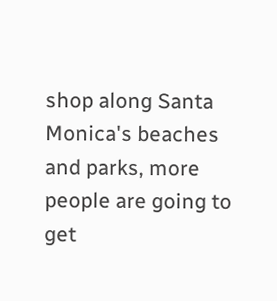shop along Santa Monica's beaches and parks, more people are going to get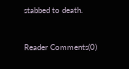stabbed to death.


Reader Comments(0)